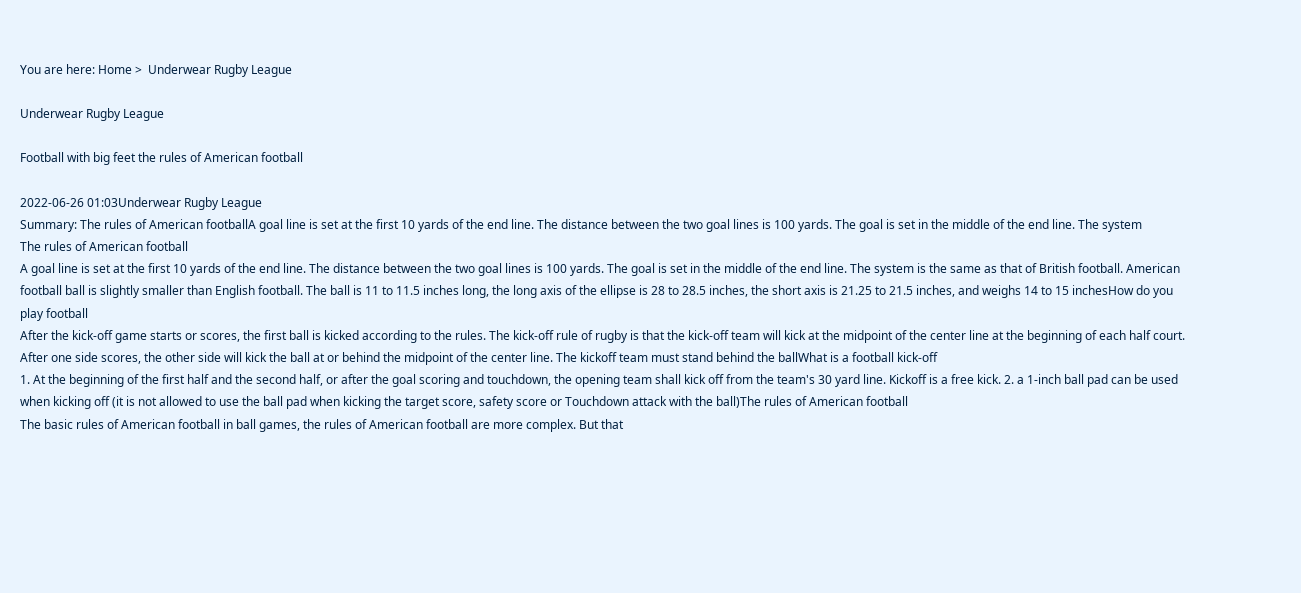You are here: Home >  Underwear Rugby League

Underwear Rugby League

Football with big feet the rules of American football

2022-06-26 01:03Underwear Rugby League
Summary: The rules of American footballA goal line is set at the first 10 yards of the end line. The distance between the two goal lines is 100 yards. The goal is set in the middle of the end line. The system
The rules of American football
A goal line is set at the first 10 yards of the end line. The distance between the two goal lines is 100 yards. The goal is set in the middle of the end line. The system is the same as that of British football. American football ball is slightly smaller than English football. The ball is 11 to 11.5 inches long, the long axis of the ellipse is 28 to 28.5 inches, the short axis is 21.25 to 21.5 inches, and weighs 14 to 15 inchesHow do you play football
After the kick-off game starts or scores, the first ball is kicked according to the rules. The kick-off rule of rugby is that the kick-off team will kick at the midpoint of the center line at the beginning of each half court. After one side scores, the other side will kick the ball at or behind the midpoint of the center line. The kickoff team must stand behind the ballWhat is a football kick-off
1. At the beginning of the first half and the second half, or after the goal scoring and touchdown, the opening team shall kick off from the team's 30 yard line. Kickoff is a free kick. 2. a 1-inch ball pad can be used when kicking off (it is not allowed to use the ball pad when kicking the target score, safety score or Touchdown attack with the ball)The rules of American football
The basic rules of American football in ball games, the rules of American football are more complex. But that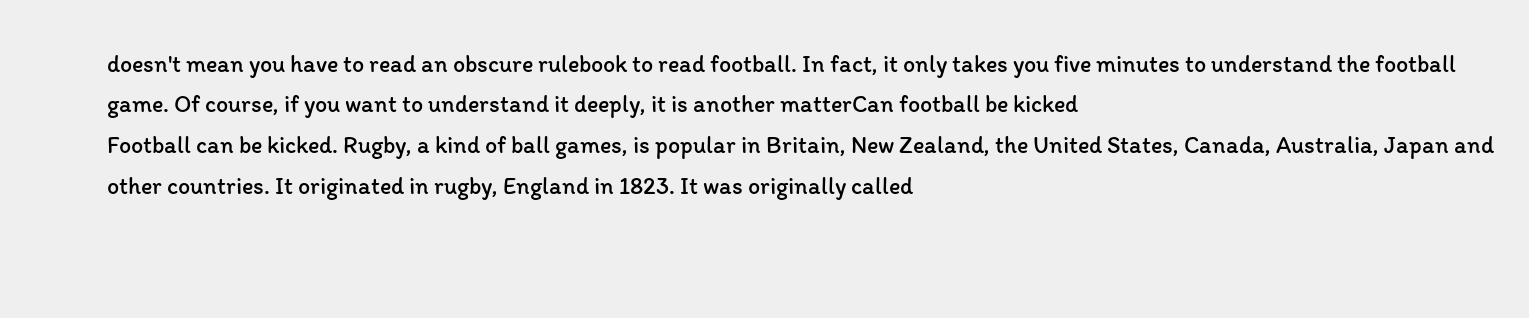doesn't mean you have to read an obscure rulebook to read football. In fact, it only takes you five minutes to understand the football game. Of course, if you want to understand it deeply, it is another matterCan football be kicked
Football can be kicked. Rugby, a kind of ball games, is popular in Britain, New Zealand, the United States, Canada, Australia, Japan and other countries. It originated in rugby, England in 1823. It was originally called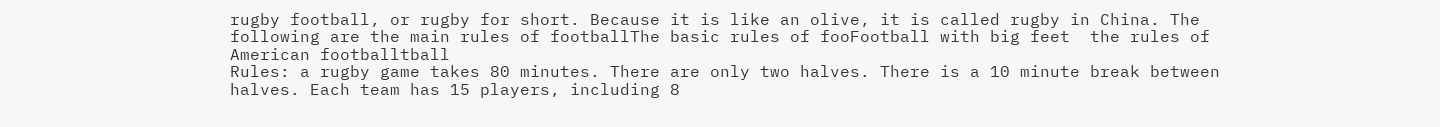rugby football, or rugby for short. Because it is like an olive, it is called rugby in China. The following are the main rules of footballThe basic rules of fooFootball with big feet  the rules of American footballtball
Rules: a rugby game takes 80 minutes. There are only two halves. There is a 10 minute break between halves. Each team has 15 players, including 8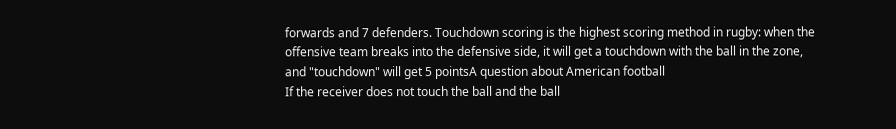forwards and 7 defenders. Touchdown scoring is the highest scoring method in rugby: when the offensive team breaks into the defensive side, it will get a touchdown with the ball in the zone, and "touchdown" will get 5 pointsA question about American football
If the receiver does not touch the ball and the ball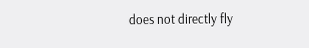does not directly fly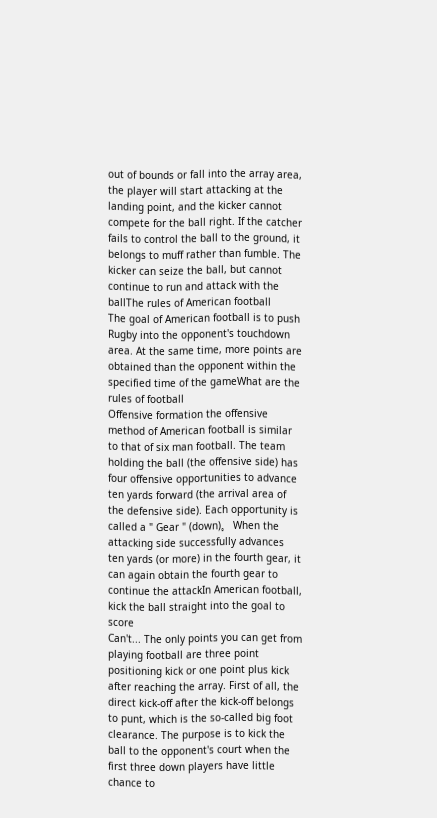out of bounds or fall into the array area, the player will start attacking at the landing point, and the kicker cannot compete for the ball right. If the catcher fails to control the ball to the ground, it belongs to muff rather than fumble. The kicker can seize the ball, but cannot continue to run and attack with the ballThe rules of American football
The goal of American football is to push Rugby into the opponent's touchdown area. At the same time, more points are obtained than the opponent within the specified time of the gameWhat are the rules of football
Offensive formation the offensive method of American football is similar to that of six man football. The team holding the ball (the offensive side) has four offensive opportunities to advance ten yards forward (the arrival area of the defensive side). Each opportunity is called a " Gear " (down)。 When the attacking side successfully advances ten yards (or more) in the fourth gear, it can again obtain the fourth gear to continue the attackIn American football, kick the ball straight into the goal to score
Can't... The only points you can get from playing football are three point positioning kick or one point plus kick after reaching the array. First of all, the direct kick-off after the kick-off belongs to punt, which is the so-called big foot clearance. The purpose is to kick the ball to the opponent's court when the first three down players have little chance to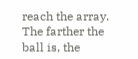reach the array. The farther the ball is, the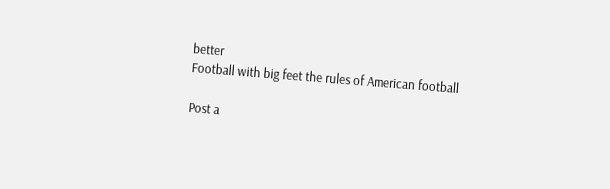better
Football with big feet the rules of American football

Post a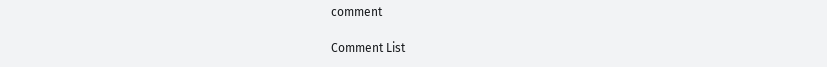comment

Comment List